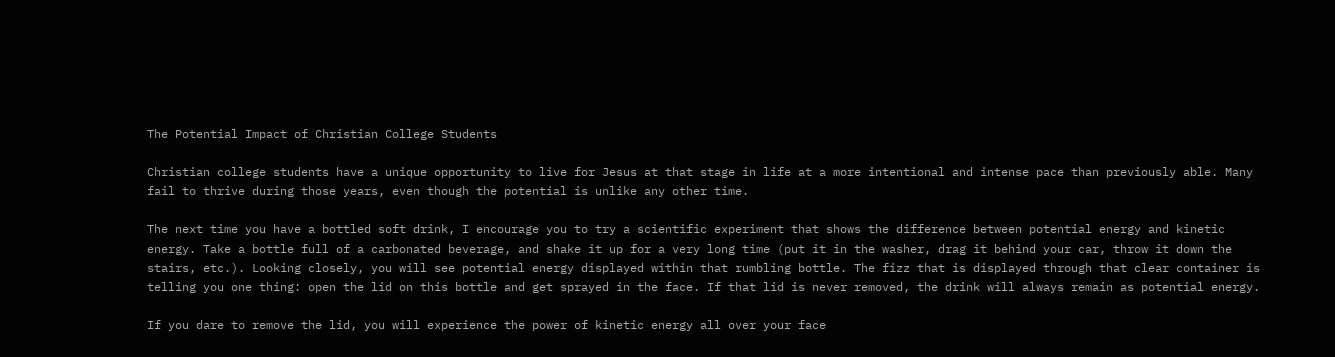The Potential Impact of Christian College Students

Christian college students have a unique opportunity to live for Jesus at that stage in life at a more intentional and intense pace than previously able. Many fail to thrive during those years, even though the potential is unlike any other time.

The next time you have a bottled soft drink, I encourage you to try a scientific experiment that shows the difference between potential energy and kinetic energy. Take a bottle full of a carbonated beverage, and shake it up for a very long time (put it in the washer, drag it behind your car, throw it down the stairs, etc.). Looking closely, you will see potential energy displayed within that rumbling bottle. The fizz that is displayed through that clear container is telling you one thing: open the lid on this bottle and get sprayed in the face. If that lid is never removed, the drink will always remain as potential energy.

If you dare to remove the lid, you will experience the power of kinetic energy all over your face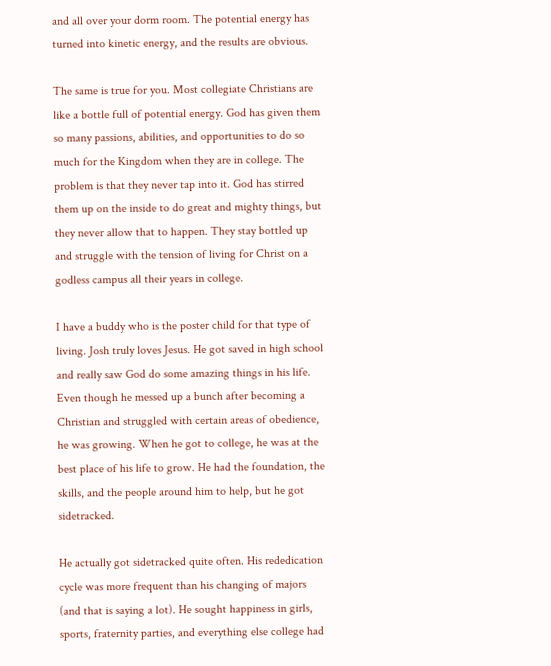and all over your dorm room. The potential energy has turned into kinetic energy, and the results are obvious.

The same is true for you. Most collegiate Christians are like a bottle full of potential energy. God has given them so many passions, abilities, and opportunities to do so much for the Kingdom when they are in college. The problem is that they never tap into it. God has stirred them up on the inside to do great and mighty things, but they never allow that to happen. They stay bottled up and struggle with the tension of living for Christ on a godless campus all their years in college.

I have a buddy who is the poster child for that type of living. Josh truly loves Jesus. He got saved in high school and really saw God do some amazing things in his life. Even though he messed up a bunch after becoming a Christian and struggled with certain areas of obedience, he was growing. When he got to college, he was at the best place of his life to grow. He had the foundation, the skills, and the people around him to help, but he got sidetracked.

He actually got sidetracked quite often. His rededication cycle was more frequent than his changing of majors (and that is saying a lot). He sought happiness in girls, sports, fraternity parties, and everything else college had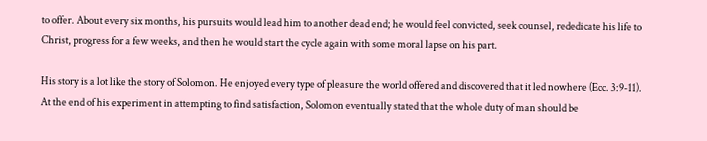to offer. About every six months, his pursuits would lead him to another dead end; he would feel convicted, seek counsel, rededicate his life to Christ, progress for a few weeks, and then he would start the cycle again with some moral lapse on his part.

His story is a lot like the story of Solomon. He enjoyed every type of pleasure the world offered and discovered that it led nowhere (Ecc. 3:9-11). At the end of his experiment in attempting to find satisfaction, Solomon eventually stated that the whole duty of man should be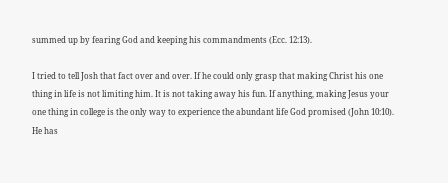summed up by fearing God and keeping his commandments (Ecc. 12:13).

I tried to tell Josh that fact over and over. If he could only grasp that making Christ his one thing in life is not limiting him. It is not taking away his fun. If anything, making Jesus your one thing in college is the only way to experience the abundant life God promised (John 10:10). He has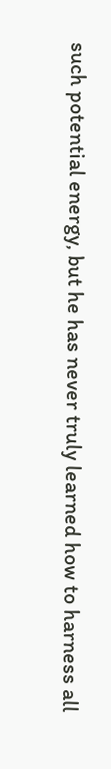such potential energy, but he has never truly learned how to harness all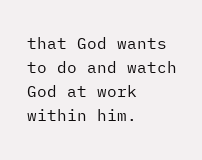that God wants to do and watch God at work within him.